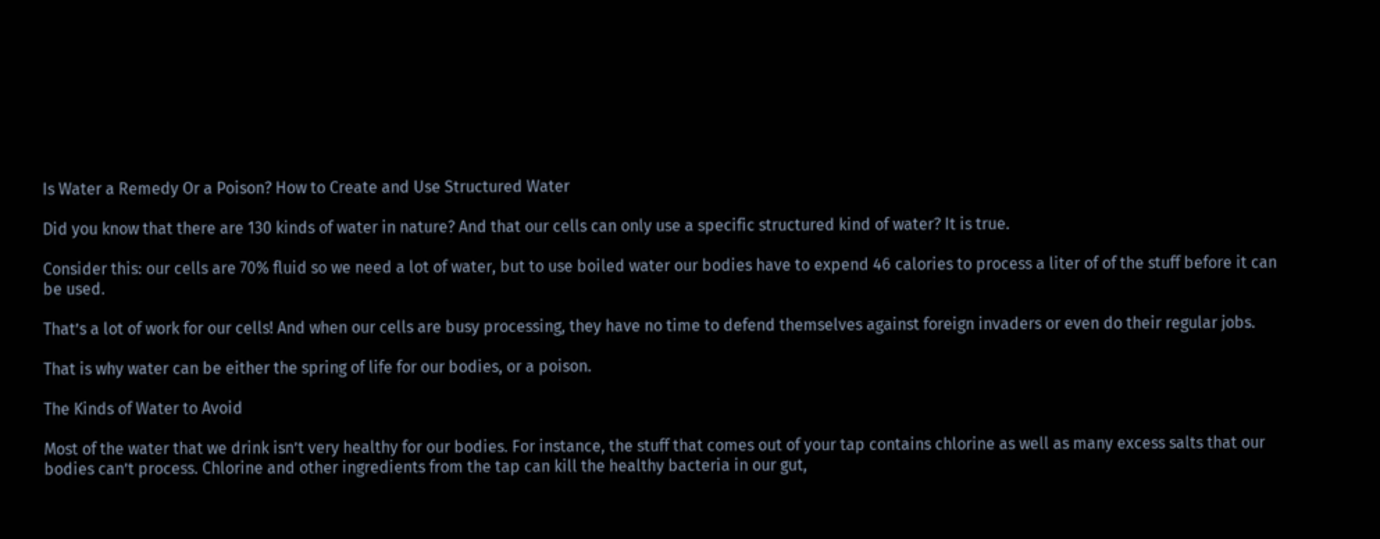Is Water a Remedy Or a Poison? How to Create and Use Structured Water

Did you know that there are 130 kinds of water in nature? And that our cells can only use a specific structured kind of water? It is true.

Consider this: our cells are 70% fluid so we need a lot of water, but to use boiled water our bodies have to expend 46 calories to process a liter of of the stuff before it can be used.

That’s a lot of work for our cells! And when our cells are busy processing, they have no time to defend themselves against foreign invaders or even do their regular jobs.

That is why water can be either the spring of life for our bodies, or a poison.

The Kinds of Water to Avoid

Most of the water that we drink isn’t very healthy for our bodies. For instance, the stuff that comes out of your tap contains chlorine as well as many excess salts that our bodies can’t process. Chlorine and other ingredients from the tap can kill the healthy bacteria in our gut,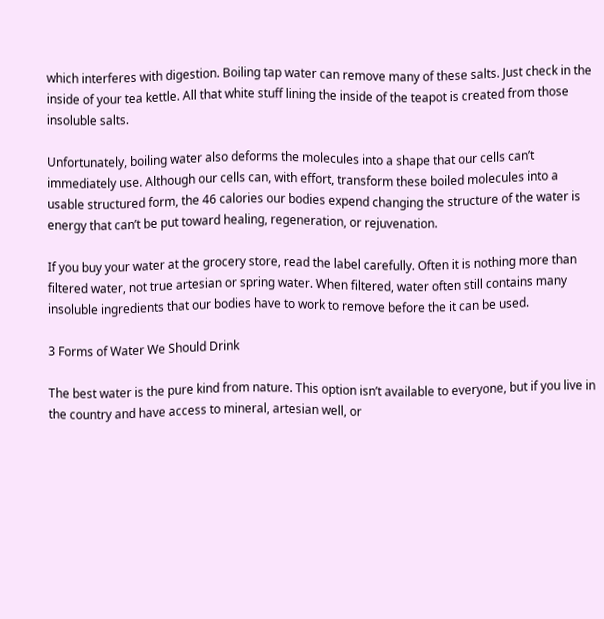which interferes with digestion. Boiling tap water can remove many of these salts. Just check in the inside of your tea kettle. All that white stuff lining the inside of the teapot is created from those insoluble salts.

Unfortunately, boiling water also deforms the molecules into a shape that our cells can’t immediately use. Although our cells can, with effort, transform these boiled molecules into a usable structured form, the 46 calories our bodies expend changing the structure of the water is energy that can’t be put toward healing, regeneration, or rejuvenation.

If you buy your water at the grocery store, read the label carefully. Often it is nothing more than filtered water, not true artesian or spring water. When filtered, water often still contains many insoluble ingredients that our bodies have to work to remove before the it can be used.

3 Forms of Water We Should Drink

The best water is the pure kind from nature. This option isn’t available to everyone, but if you live in the country and have access to mineral, artesian well, or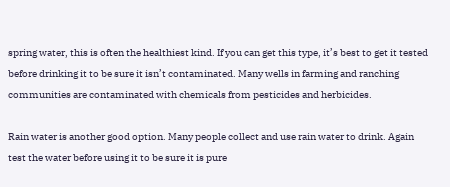spring water, this is often the healthiest kind. If you can get this type, it’s best to get it tested before drinking it to be sure it isn’t contaminated. Many wells in farming and ranching communities are contaminated with chemicals from pesticides and herbicides.

Rain water is another good option. Many people collect and use rain water to drink. Again test the water before using it to be sure it is pure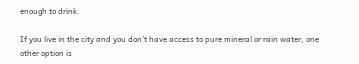enough to drink.

If you live in the city and you don’t have access to pure mineral or rain water, one other option is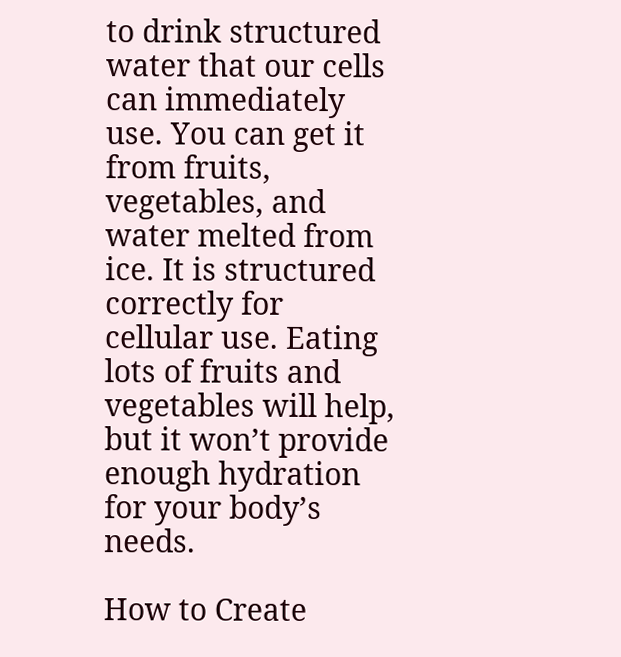to drink structured water that our cells can immediately use. You can get it from fruits, vegetables, and water melted from ice. It is structured correctly for cellular use. Eating lots of fruits and vegetables will help, but it won’t provide enough hydration for your body’s needs.

How to Create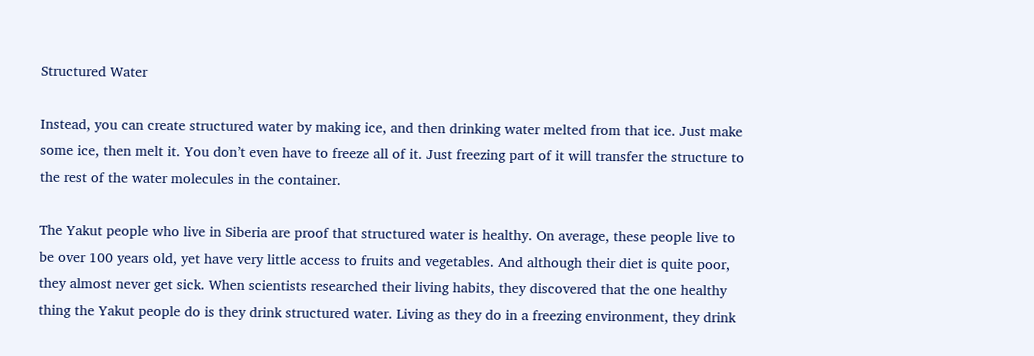Structured Water

Instead, you can create structured water by making ice, and then drinking water melted from that ice. Just make some ice, then melt it. You don’t even have to freeze all of it. Just freezing part of it will transfer the structure to the rest of the water molecules in the container.

The Yakut people who live in Siberia are proof that structured water is healthy. On average, these people live to be over 100 years old, yet have very little access to fruits and vegetables. And although their diet is quite poor, they almost never get sick. When scientists researched their living habits, they discovered that the one healthy thing the Yakut people do is they drink structured water. Living as they do in a freezing environment, they drink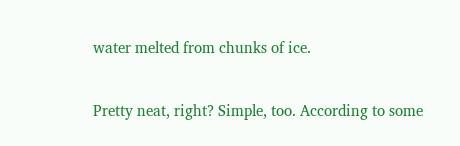water melted from chunks of ice.

Pretty neat, right? Simple, too. According to some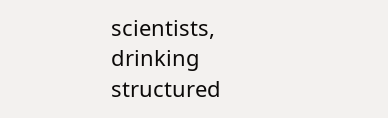scientists, drinking structured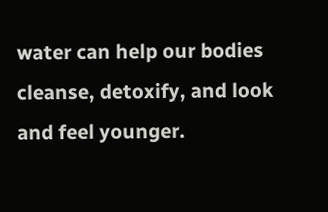water can help our bodies cleanse, detoxify, and look and feel younger.